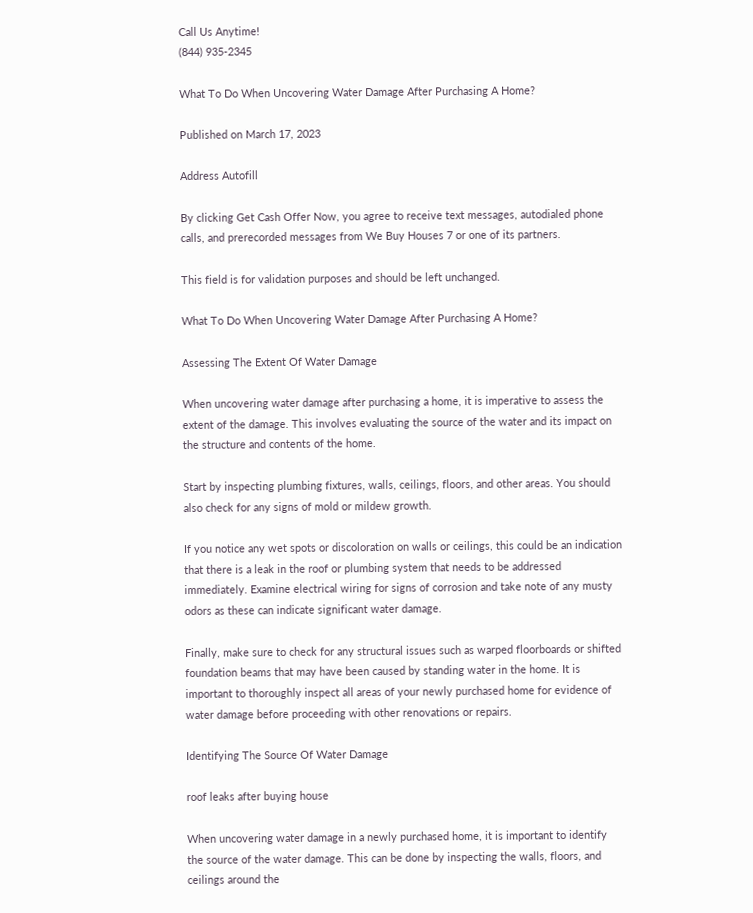Call Us Anytime!
(844) 935-2345

What To Do When Uncovering Water Damage After Purchasing A Home?

Published on March 17, 2023

Address Autofill

By clicking Get Cash Offer Now, you agree to receive text messages, autodialed phone calls, and prerecorded messages from We Buy Houses 7 or one of its partners.

This field is for validation purposes and should be left unchanged.

What To Do When Uncovering Water Damage After Purchasing A Home?

Assessing The Extent Of Water Damage

When uncovering water damage after purchasing a home, it is imperative to assess the extent of the damage. This involves evaluating the source of the water and its impact on the structure and contents of the home.

Start by inspecting plumbing fixtures, walls, ceilings, floors, and other areas. You should also check for any signs of mold or mildew growth.

If you notice any wet spots or discoloration on walls or ceilings, this could be an indication that there is a leak in the roof or plumbing system that needs to be addressed immediately. Examine electrical wiring for signs of corrosion and take note of any musty odors as these can indicate significant water damage.

Finally, make sure to check for any structural issues such as warped floorboards or shifted foundation beams that may have been caused by standing water in the home. It is important to thoroughly inspect all areas of your newly purchased home for evidence of water damage before proceeding with other renovations or repairs.

Identifying The Source Of Water Damage

roof leaks after buying house

When uncovering water damage in a newly purchased home, it is important to identify the source of the water damage. This can be done by inspecting the walls, floors, and ceilings around the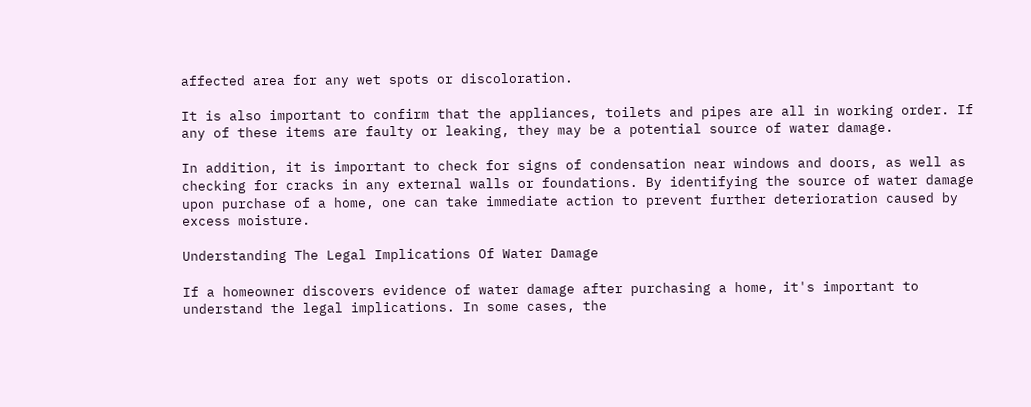affected area for any wet spots or discoloration.

It is also important to confirm that the appliances, toilets and pipes are all in working order. If any of these items are faulty or leaking, they may be a potential source of water damage.

In addition, it is important to check for signs of condensation near windows and doors, as well as checking for cracks in any external walls or foundations. By identifying the source of water damage upon purchase of a home, one can take immediate action to prevent further deterioration caused by excess moisture.

Understanding The Legal Implications Of Water Damage

If a homeowner discovers evidence of water damage after purchasing a home, it's important to understand the legal implications. In some cases, the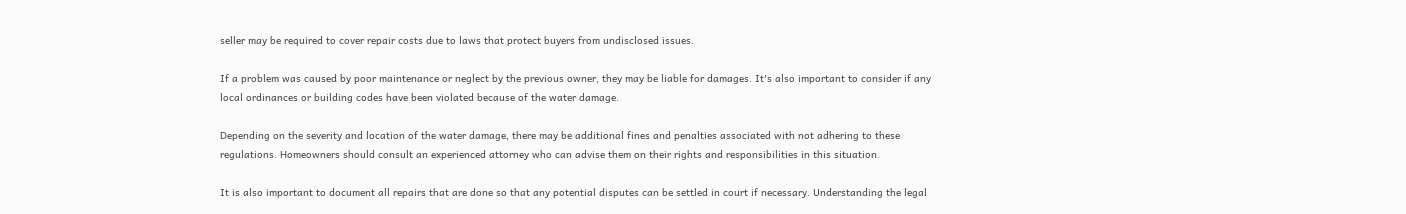seller may be required to cover repair costs due to laws that protect buyers from undisclosed issues.

If a problem was caused by poor maintenance or neglect by the previous owner, they may be liable for damages. It's also important to consider if any local ordinances or building codes have been violated because of the water damage.

Depending on the severity and location of the water damage, there may be additional fines and penalties associated with not adhering to these regulations. Homeowners should consult an experienced attorney who can advise them on their rights and responsibilities in this situation.

It is also important to document all repairs that are done so that any potential disputes can be settled in court if necessary. Understanding the legal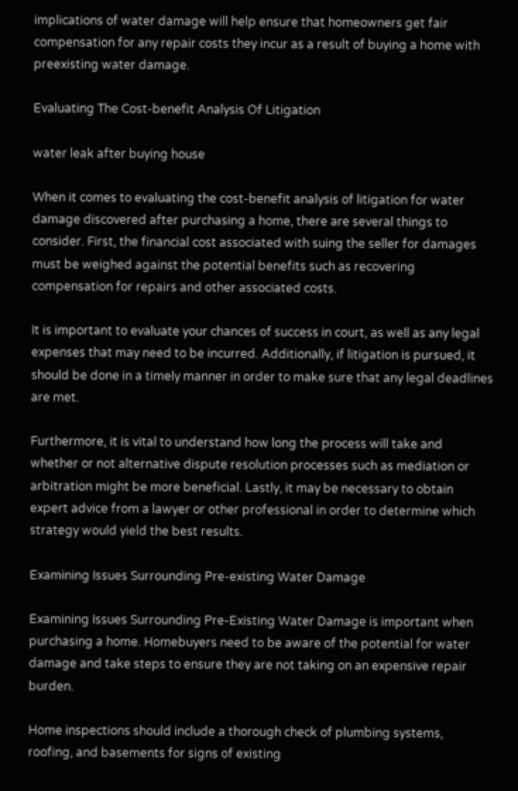implications of water damage will help ensure that homeowners get fair compensation for any repair costs they incur as a result of buying a home with preexisting water damage.

Evaluating The Cost-benefit Analysis Of Litigation

water leak after buying house

When it comes to evaluating the cost-benefit analysis of litigation for water damage discovered after purchasing a home, there are several things to consider. First, the financial cost associated with suing the seller for damages must be weighed against the potential benefits such as recovering compensation for repairs and other associated costs.

It is important to evaluate your chances of success in court, as well as any legal expenses that may need to be incurred. Additionally, if litigation is pursued, it should be done in a timely manner in order to make sure that any legal deadlines are met.

Furthermore, it is vital to understand how long the process will take and whether or not alternative dispute resolution processes such as mediation or arbitration might be more beneficial. Lastly, it may be necessary to obtain expert advice from a lawyer or other professional in order to determine which strategy would yield the best results.

Examining Issues Surrounding Pre-existing Water Damage

Examining Issues Surrounding Pre-Existing Water Damage is important when purchasing a home. Homebuyers need to be aware of the potential for water damage and take steps to ensure they are not taking on an expensive repair burden.

Home inspections should include a thorough check of plumbing systems, roofing, and basements for signs of existing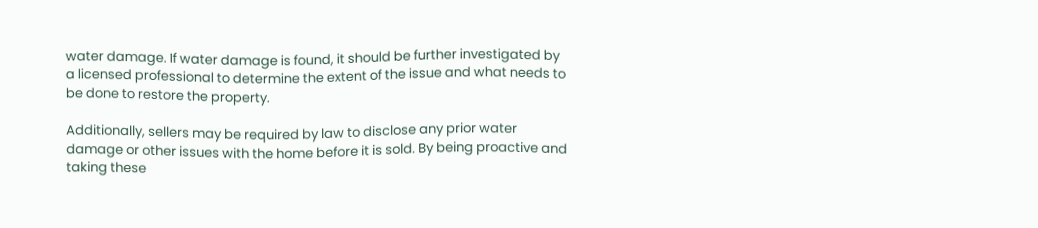water damage. If water damage is found, it should be further investigated by a licensed professional to determine the extent of the issue and what needs to be done to restore the property.

Additionally, sellers may be required by law to disclose any prior water damage or other issues with the home before it is sold. By being proactive and taking these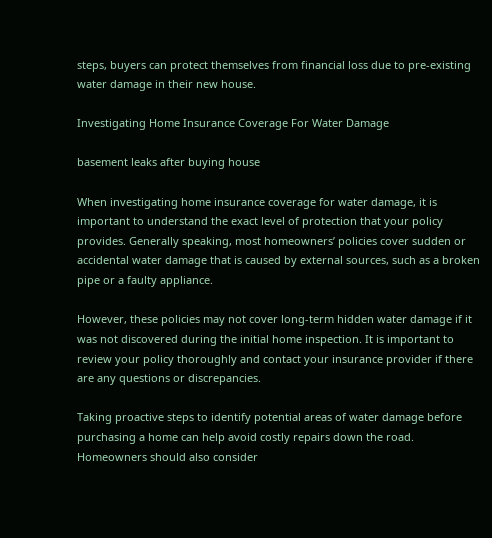steps, buyers can protect themselves from financial loss due to pre-existing water damage in their new house.

Investigating Home Insurance Coverage For Water Damage

basement leaks after buying house

When investigating home insurance coverage for water damage, it is important to understand the exact level of protection that your policy provides. Generally speaking, most homeowners’ policies cover sudden or accidental water damage that is caused by external sources, such as a broken pipe or a faulty appliance.

However, these policies may not cover long-term hidden water damage if it was not discovered during the initial home inspection. It is important to review your policy thoroughly and contact your insurance provider if there are any questions or discrepancies.

Taking proactive steps to identify potential areas of water damage before purchasing a home can help avoid costly repairs down the road. Homeowners should also consider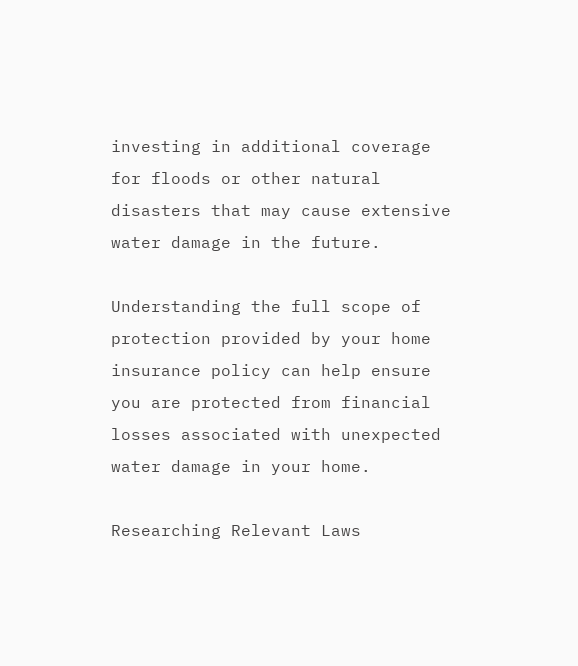investing in additional coverage for floods or other natural disasters that may cause extensive water damage in the future.

Understanding the full scope of protection provided by your home insurance policy can help ensure you are protected from financial losses associated with unexpected water damage in your home.

Researching Relevant Laws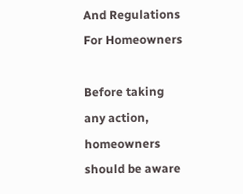And Regulations For Homeowners

Before taking any action, homeowners should be aware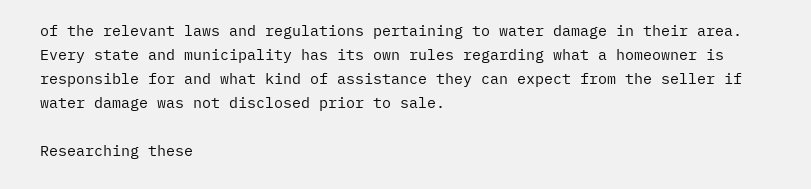of the relevant laws and regulations pertaining to water damage in their area. Every state and municipality has its own rules regarding what a homeowner is responsible for and what kind of assistance they can expect from the seller if water damage was not disclosed prior to sale.

Researching these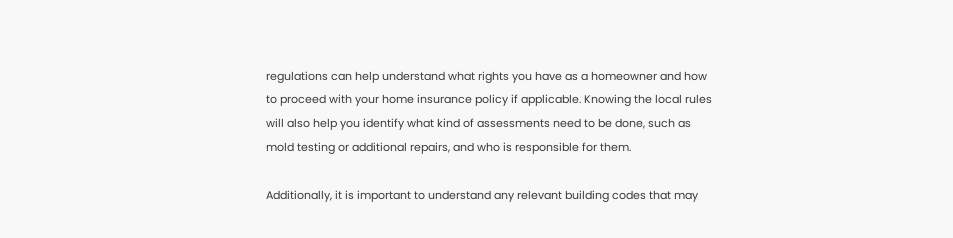regulations can help understand what rights you have as a homeowner and how to proceed with your home insurance policy if applicable. Knowing the local rules will also help you identify what kind of assessments need to be done, such as mold testing or additional repairs, and who is responsible for them.

Additionally, it is important to understand any relevant building codes that may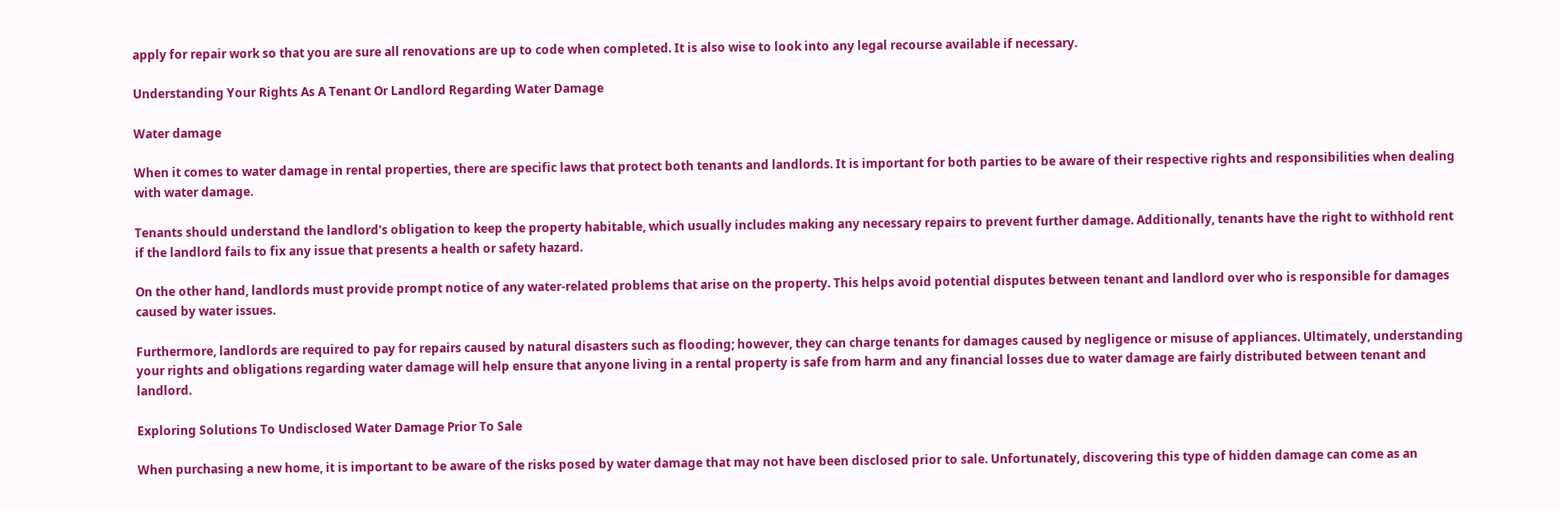apply for repair work so that you are sure all renovations are up to code when completed. It is also wise to look into any legal recourse available if necessary.

Understanding Your Rights As A Tenant Or Landlord Regarding Water Damage

Water damage

When it comes to water damage in rental properties, there are specific laws that protect both tenants and landlords. It is important for both parties to be aware of their respective rights and responsibilities when dealing with water damage.

Tenants should understand the landlord's obligation to keep the property habitable, which usually includes making any necessary repairs to prevent further damage. Additionally, tenants have the right to withhold rent if the landlord fails to fix any issue that presents a health or safety hazard.

On the other hand, landlords must provide prompt notice of any water-related problems that arise on the property. This helps avoid potential disputes between tenant and landlord over who is responsible for damages caused by water issues.

Furthermore, landlords are required to pay for repairs caused by natural disasters such as flooding; however, they can charge tenants for damages caused by negligence or misuse of appliances. Ultimately, understanding your rights and obligations regarding water damage will help ensure that anyone living in a rental property is safe from harm and any financial losses due to water damage are fairly distributed between tenant and landlord.

Exploring Solutions To Undisclosed Water Damage Prior To Sale

When purchasing a new home, it is important to be aware of the risks posed by water damage that may not have been disclosed prior to sale. Unfortunately, discovering this type of hidden damage can come as an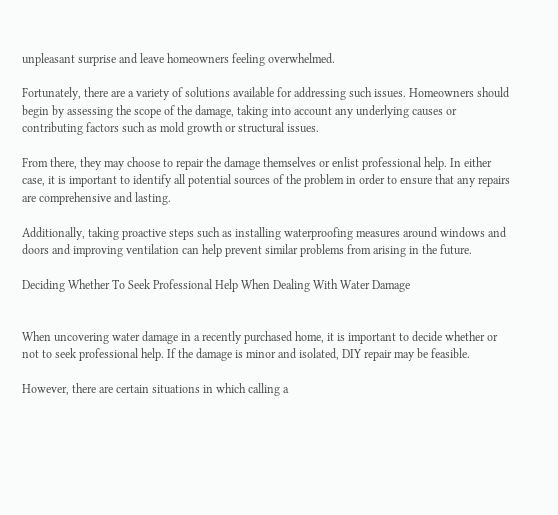unpleasant surprise and leave homeowners feeling overwhelmed.

Fortunately, there are a variety of solutions available for addressing such issues. Homeowners should begin by assessing the scope of the damage, taking into account any underlying causes or contributing factors such as mold growth or structural issues.

From there, they may choose to repair the damage themselves or enlist professional help. In either case, it is important to identify all potential sources of the problem in order to ensure that any repairs are comprehensive and lasting.

Additionally, taking proactive steps such as installing waterproofing measures around windows and doors and improving ventilation can help prevent similar problems from arising in the future.

Deciding Whether To Seek Professional Help When Dealing With Water Damage


When uncovering water damage in a recently purchased home, it is important to decide whether or not to seek professional help. If the damage is minor and isolated, DIY repair may be feasible.

However, there are certain situations in which calling a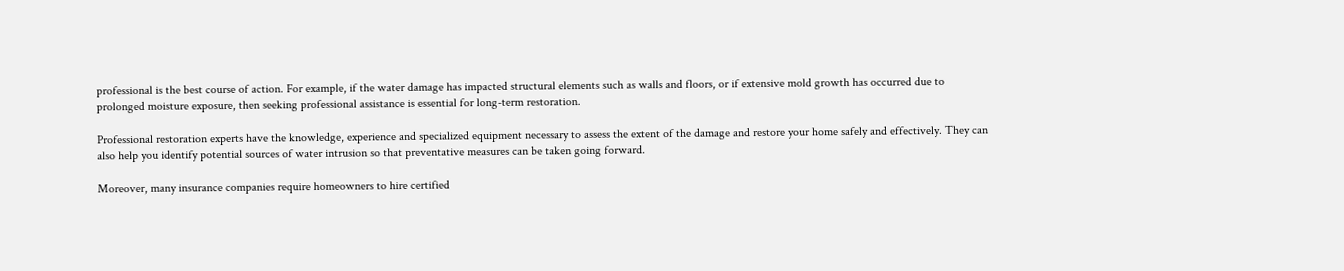professional is the best course of action. For example, if the water damage has impacted structural elements such as walls and floors, or if extensive mold growth has occurred due to prolonged moisture exposure, then seeking professional assistance is essential for long-term restoration.

Professional restoration experts have the knowledge, experience and specialized equipment necessary to assess the extent of the damage and restore your home safely and effectively. They can also help you identify potential sources of water intrusion so that preventative measures can be taken going forward.

Moreover, many insurance companies require homeowners to hire certified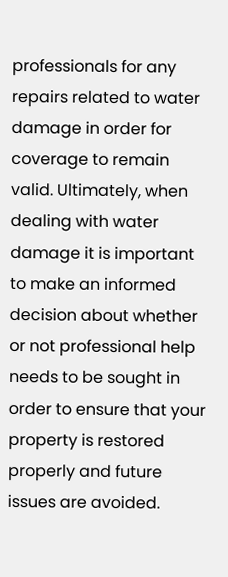professionals for any repairs related to water damage in order for coverage to remain valid. Ultimately, when dealing with water damage it is important to make an informed decision about whether or not professional help needs to be sought in order to ensure that your property is restored properly and future issues are avoided.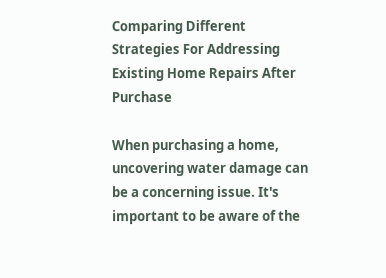Comparing Different Strategies For Addressing Existing Home Repairs After Purchase

When purchasing a home, uncovering water damage can be a concerning issue. It's important to be aware of the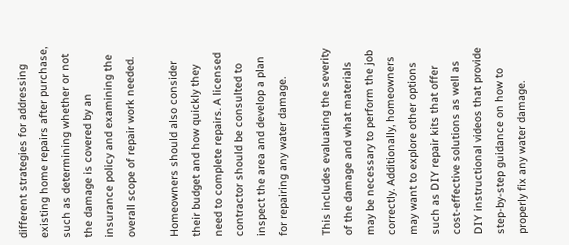different strategies for addressing existing home repairs after purchase, such as determining whether or not the damage is covered by an insurance policy and examining the overall scope of repair work needed.

Homeowners should also consider their budget and how quickly they need to complete repairs. A licensed contractor should be consulted to inspect the area and develop a plan for repairing any water damage.

This includes evaluating the severity of the damage and what materials may be necessary to perform the job correctly. Additionally, homeowners may want to explore other options such as DIY repair kits that offer cost-effective solutions as well as DIY instructional videos that provide step-by-step guidance on how to properly fix any water damage.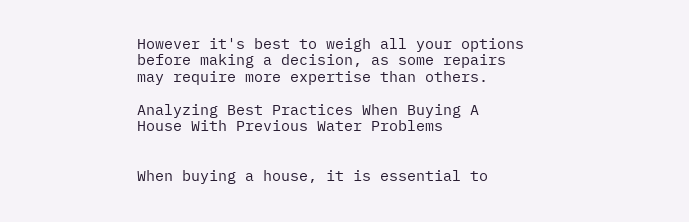However it's best to weigh all your options before making a decision, as some repairs may require more expertise than others.

Analyzing Best Practices When Buying A House With Previous Water Problems


When buying a house, it is essential to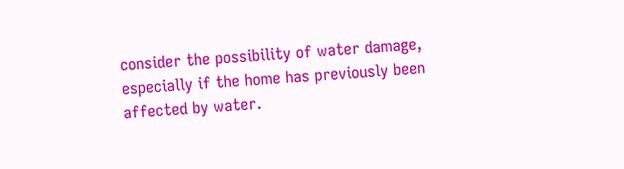consider the possibility of water damage, especially if the home has previously been affected by water.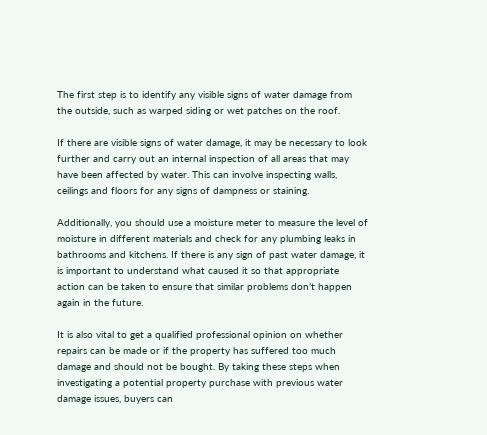The first step is to identify any visible signs of water damage from the outside, such as warped siding or wet patches on the roof.

If there are visible signs of water damage, it may be necessary to look further and carry out an internal inspection of all areas that may have been affected by water. This can involve inspecting walls, ceilings and floors for any signs of dampness or staining.

Additionally, you should use a moisture meter to measure the level of moisture in different materials and check for any plumbing leaks in bathrooms and kitchens. If there is any sign of past water damage, it is important to understand what caused it so that appropriate action can be taken to ensure that similar problems don’t happen again in the future.

It is also vital to get a qualified professional opinion on whether repairs can be made or if the property has suffered too much damage and should not be bought. By taking these steps when investigating a potential property purchase with previous water damage issues, buyers can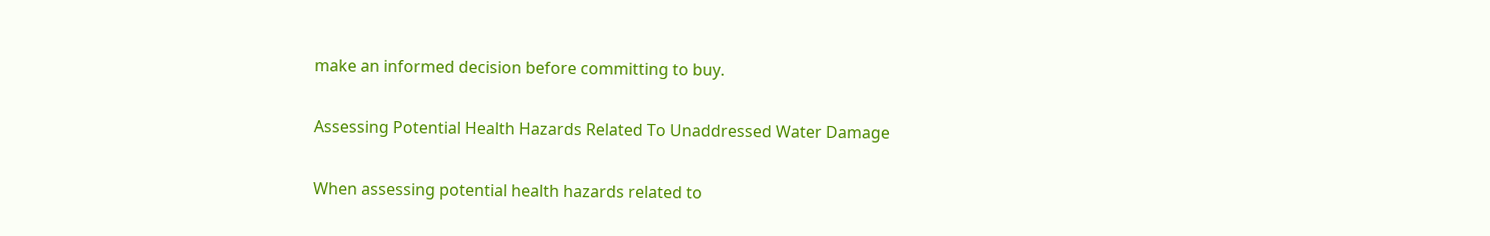make an informed decision before committing to buy.

Assessing Potential Health Hazards Related To Unaddressed Water Damage

When assessing potential health hazards related to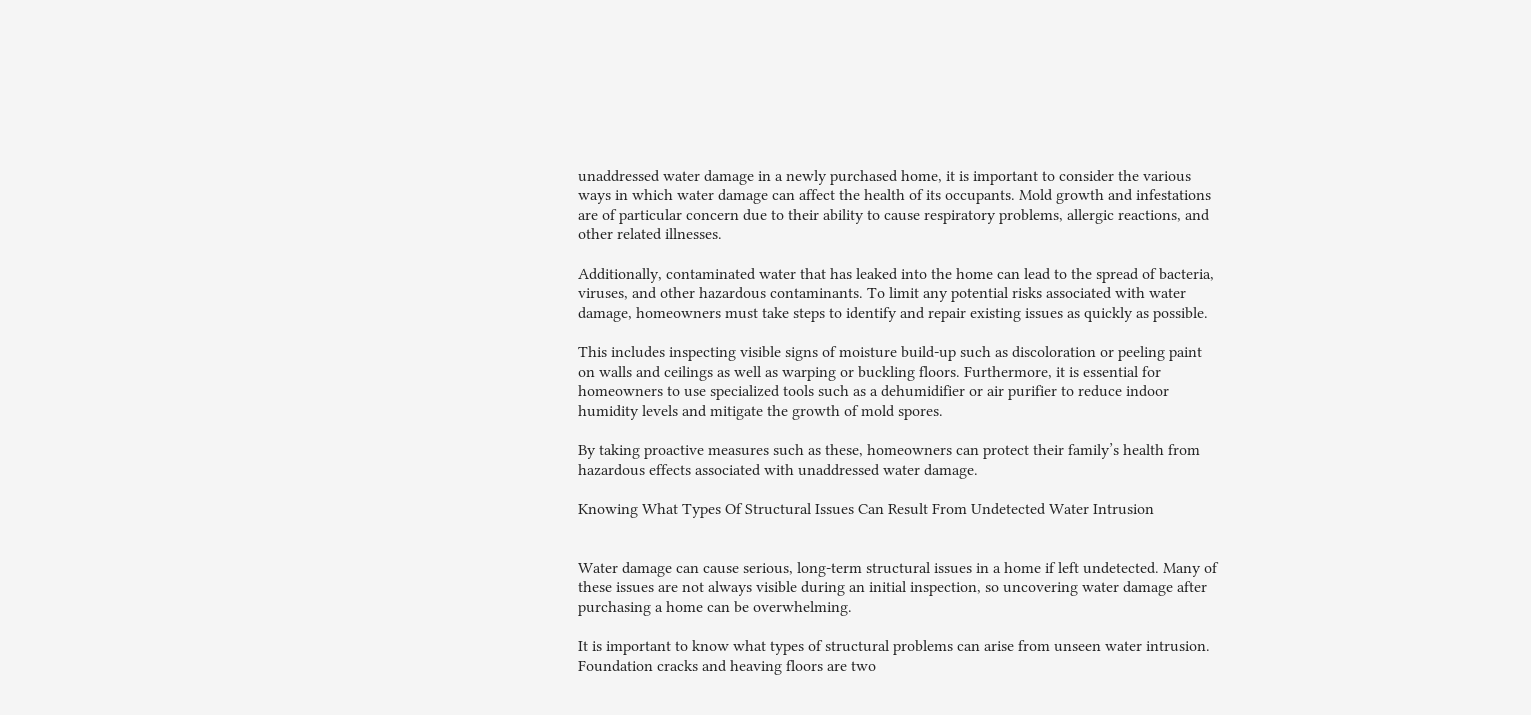unaddressed water damage in a newly purchased home, it is important to consider the various ways in which water damage can affect the health of its occupants. Mold growth and infestations are of particular concern due to their ability to cause respiratory problems, allergic reactions, and other related illnesses.

Additionally, contaminated water that has leaked into the home can lead to the spread of bacteria, viruses, and other hazardous contaminants. To limit any potential risks associated with water damage, homeowners must take steps to identify and repair existing issues as quickly as possible.

This includes inspecting visible signs of moisture build-up such as discoloration or peeling paint on walls and ceilings as well as warping or buckling floors. Furthermore, it is essential for homeowners to use specialized tools such as a dehumidifier or air purifier to reduce indoor humidity levels and mitigate the growth of mold spores.

By taking proactive measures such as these, homeowners can protect their family’s health from hazardous effects associated with unaddressed water damage.

Knowing What Types Of Structural Issues Can Result From Undetected Water Intrusion


Water damage can cause serious, long-term structural issues in a home if left undetected. Many of these issues are not always visible during an initial inspection, so uncovering water damage after purchasing a home can be overwhelming.

It is important to know what types of structural problems can arise from unseen water intrusion. Foundation cracks and heaving floors are two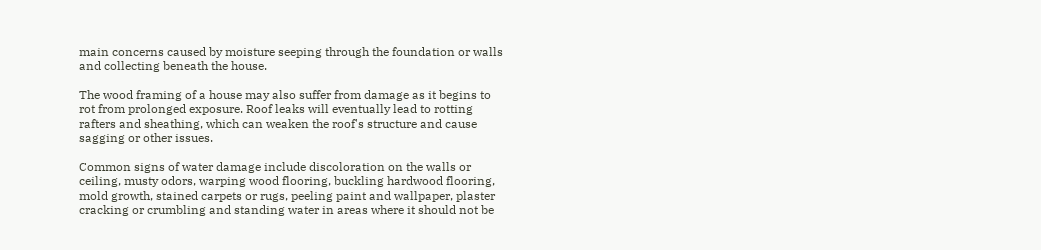main concerns caused by moisture seeping through the foundation or walls and collecting beneath the house.

The wood framing of a house may also suffer from damage as it begins to rot from prolonged exposure. Roof leaks will eventually lead to rotting rafters and sheathing, which can weaken the roof's structure and cause sagging or other issues.

Common signs of water damage include discoloration on the walls or ceiling, musty odors, warping wood flooring, buckling hardwood flooring, mold growth, stained carpets or rugs, peeling paint and wallpaper, plaster cracking or crumbling and standing water in areas where it should not be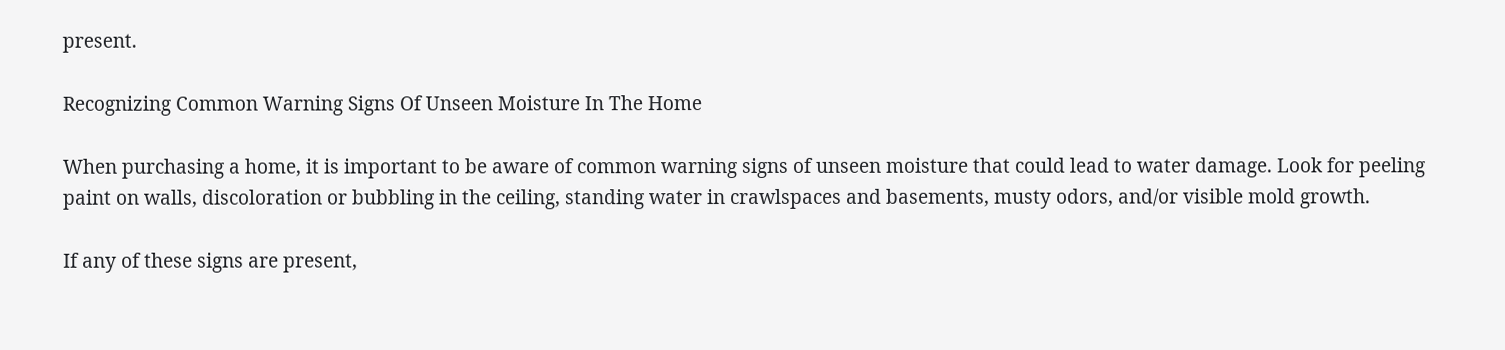present.

Recognizing Common Warning Signs Of Unseen Moisture In The Home

When purchasing a home, it is important to be aware of common warning signs of unseen moisture that could lead to water damage. Look for peeling paint on walls, discoloration or bubbling in the ceiling, standing water in crawlspaces and basements, musty odors, and/or visible mold growth.

If any of these signs are present,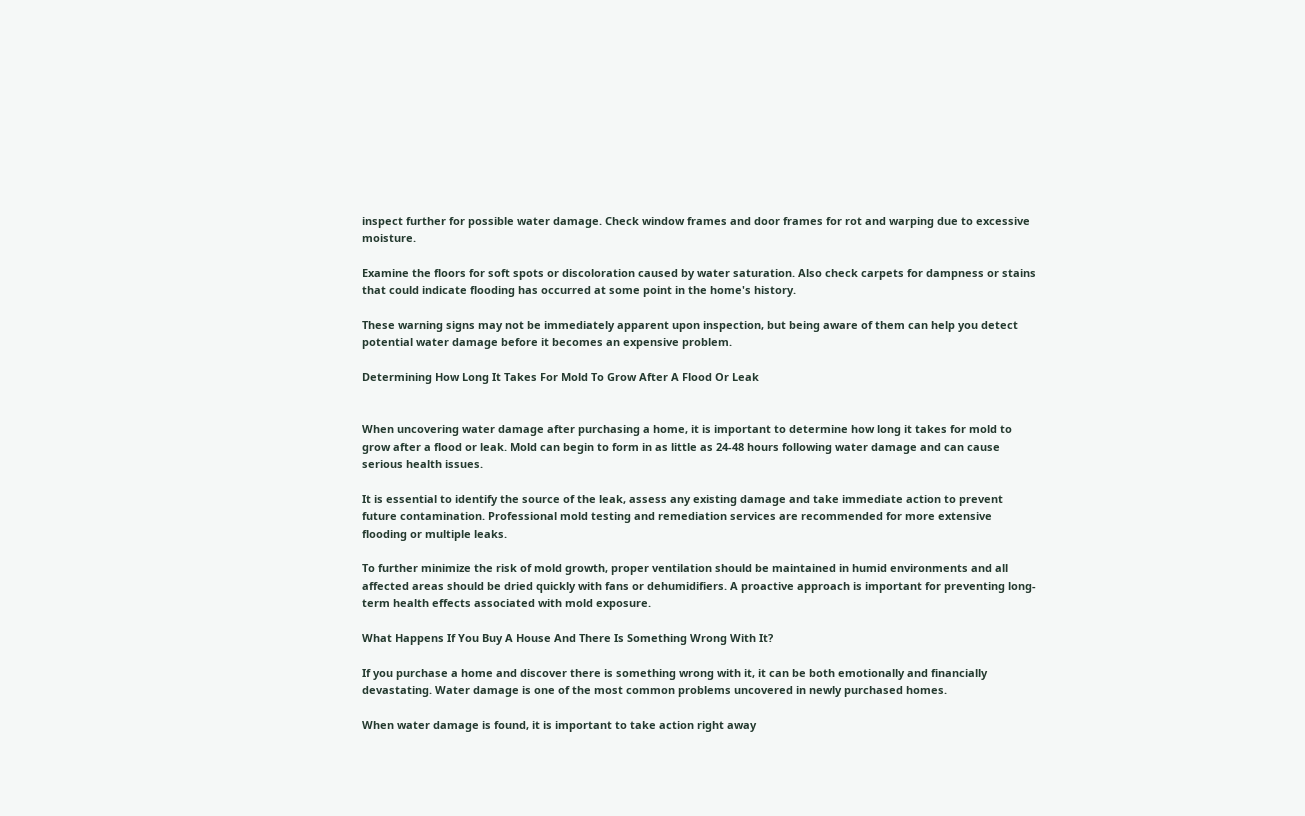inspect further for possible water damage. Check window frames and door frames for rot and warping due to excessive moisture.

Examine the floors for soft spots or discoloration caused by water saturation. Also check carpets for dampness or stains that could indicate flooding has occurred at some point in the home's history.

These warning signs may not be immediately apparent upon inspection, but being aware of them can help you detect potential water damage before it becomes an expensive problem.

Determining How Long It Takes For Mold To Grow After A Flood Or Leak


When uncovering water damage after purchasing a home, it is important to determine how long it takes for mold to grow after a flood or leak. Mold can begin to form in as little as 24-48 hours following water damage and can cause serious health issues.

It is essential to identify the source of the leak, assess any existing damage and take immediate action to prevent future contamination. Professional mold testing and remediation services are recommended for more extensive flooding or multiple leaks.

To further minimize the risk of mold growth, proper ventilation should be maintained in humid environments and all affected areas should be dried quickly with fans or dehumidifiers. A proactive approach is important for preventing long-term health effects associated with mold exposure.

What Happens If You Buy A House And There Is Something Wrong With It?

If you purchase a home and discover there is something wrong with it, it can be both emotionally and financially devastating. Water damage is one of the most common problems uncovered in newly purchased homes.

When water damage is found, it is important to take action right away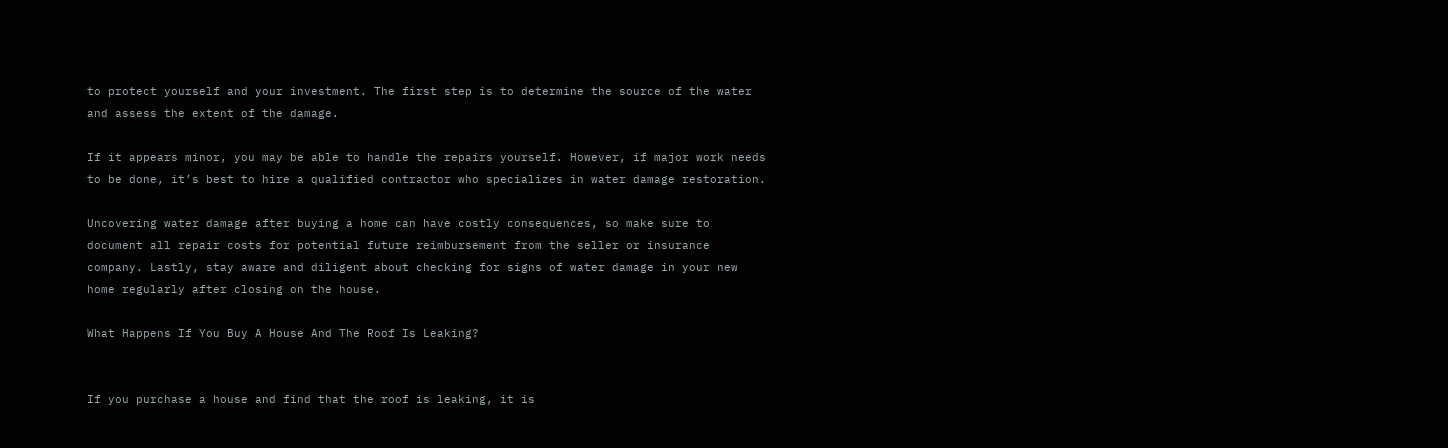to protect yourself and your investment. The first step is to determine the source of the water and assess the extent of the damage.

If it appears minor, you may be able to handle the repairs yourself. However, if major work needs to be done, it’s best to hire a qualified contractor who specializes in water damage restoration.

Uncovering water damage after buying a home can have costly consequences, so make sure to document all repair costs for potential future reimbursement from the seller or insurance company. Lastly, stay aware and diligent about checking for signs of water damage in your new home regularly after closing on the house.

What Happens If You Buy A House And The Roof Is Leaking?


If you purchase a house and find that the roof is leaking, it is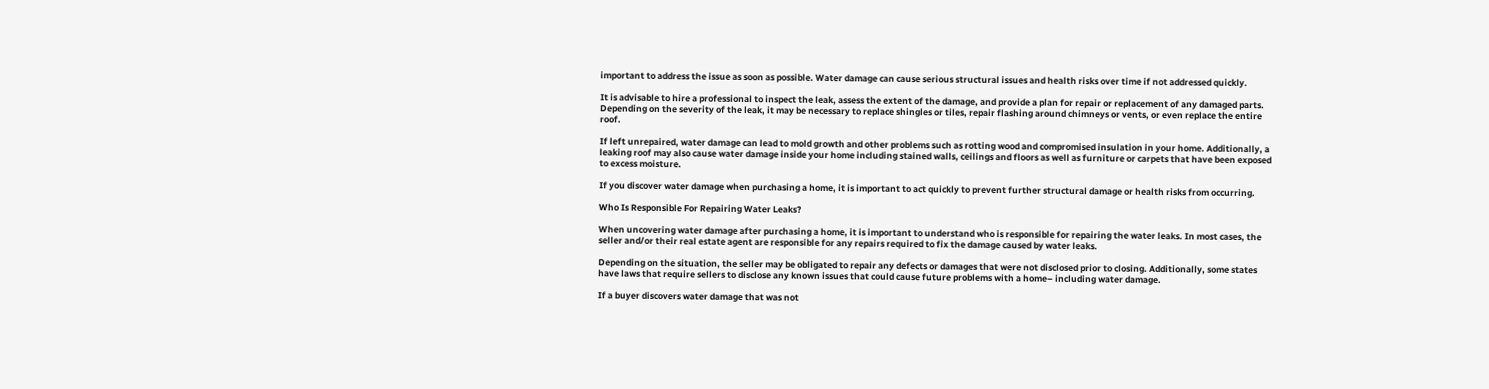important to address the issue as soon as possible. Water damage can cause serious structural issues and health risks over time if not addressed quickly.

It is advisable to hire a professional to inspect the leak, assess the extent of the damage, and provide a plan for repair or replacement of any damaged parts. Depending on the severity of the leak, it may be necessary to replace shingles or tiles, repair flashing around chimneys or vents, or even replace the entire roof.

If left unrepaired, water damage can lead to mold growth and other problems such as rotting wood and compromised insulation in your home. Additionally, a leaking roof may also cause water damage inside your home including stained walls, ceilings and floors as well as furniture or carpets that have been exposed to excess moisture.

If you discover water damage when purchasing a home, it is important to act quickly to prevent further structural damage or health risks from occurring.

Who Is Responsible For Repairing Water Leaks?

When uncovering water damage after purchasing a home, it is important to understand who is responsible for repairing the water leaks. In most cases, the seller and/or their real estate agent are responsible for any repairs required to fix the damage caused by water leaks.

Depending on the situation, the seller may be obligated to repair any defects or damages that were not disclosed prior to closing. Additionally, some states have laws that require sellers to disclose any known issues that could cause future problems with a home– including water damage.

If a buyer discovers water damage that was not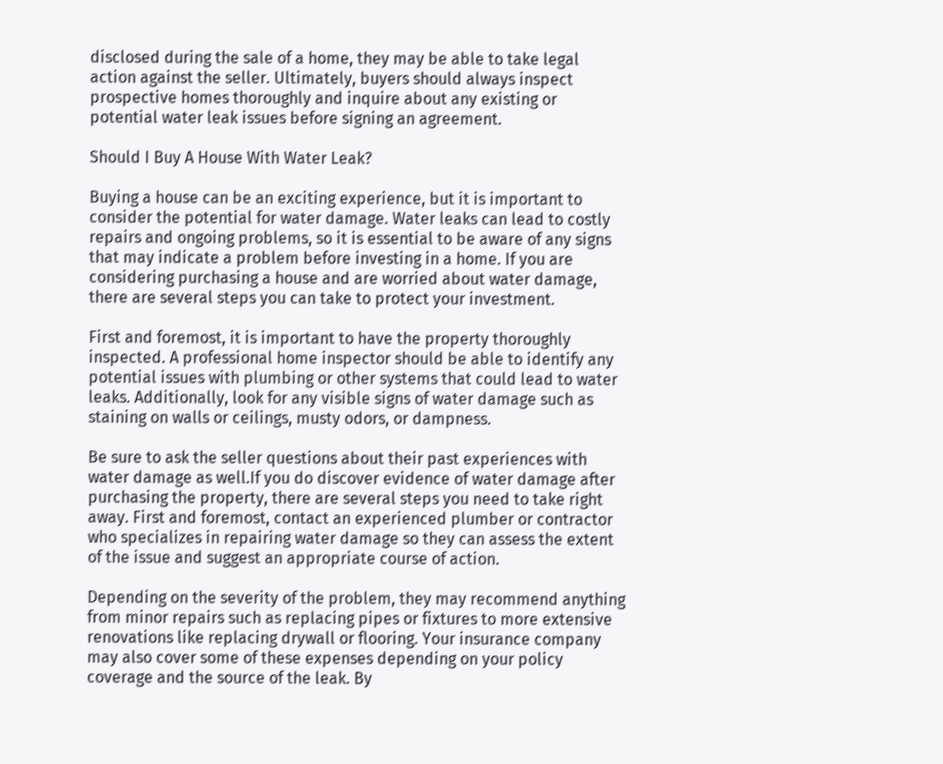disclosed during the sale of a home, they may be able to take legal action against the seller. Ultimately, buyers should always inspect prospective homes thoroughly and inquire about any existing or potential water leak issues before signing an agreement.

Should I Buy A House With Water Leak?

Buying a house can be an exciting experience, but it is important to consider the potential for water damage. Water leaks can lead to costly repairs and ongoing problems, so it is essential to be aware of any signs that may indicate a problem before investing in a home. If you are considering purchasing a house and are worried about water damage, there are several steps you can take to protect your investment.

First and foremost, it is important to have the property thoroughly inspected. A professional home inspector should be able to identify any potential issues with plumbing or other systems that could lead to water leaks. Additionally, look for any visible signs of water damage such as staining on walls or ceilings, musty odors, or dampness.

Be sure to ask the seller questions about their past experiences with water damage as well.If you do discover evidence of water damage after purchasing the property, there are several steps you need to take right away. First and foremost, contact an experienced plumber or contractor who specializes in repairing water damage so they can assess the extent of the issue and suggest an appropriate course of action.

Depending on the severity of the problem, they may recommend anything from minor repairs such as replacing pipes or fixtures to more extensive renovations like replacing drywall or flooring. Your insurance company may also cover some of these expenses depending on your policy coverage and the source of the leak. By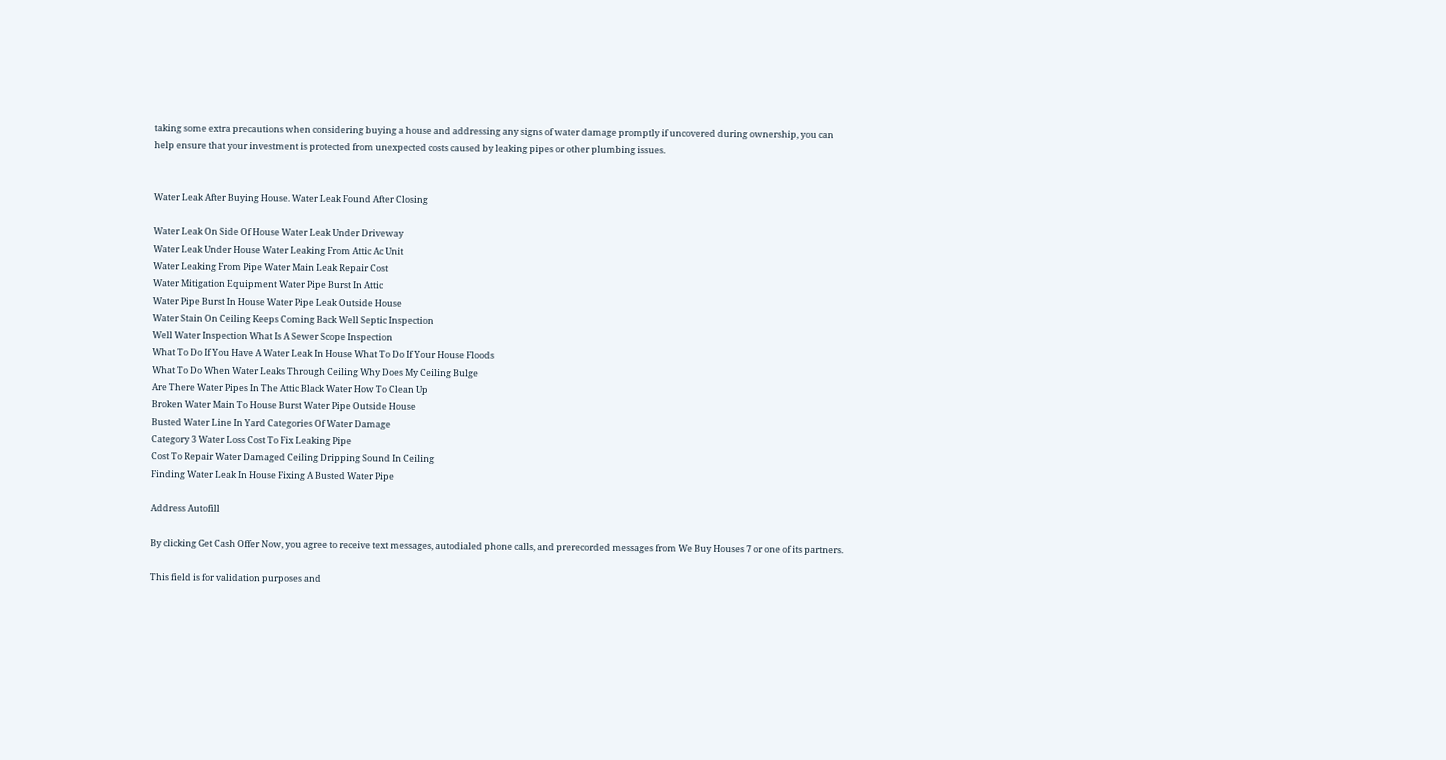taking some extra precautions when considering buying a house and addressing any signs of water damage promptly if uncovered during ownership, you can help ensure that your investment is protected from unexpected costs caused by leaking pipes or other plumbing issues.


Water Leak After Buying House. Water Leak Found After Closing

Water Leak On Side Of House Water Leak Under Driveway
Water Leak Under House Water Leaking From Attic Ac Unit
Water Leaking From Pipe Water Main Leak Repair Cost
Water Mitigation Equipment Water Pipe Burst In Attic
Water Pipe Burst In House Water Pipe Leak Outside House
Water Stain On Ceiling Keeps Coming Back Well Septic Inspection
Well Water Inspection What Is A Sewer Scope Inspection
What To Do If You Have A Water Leak In House What To Do If Your House Floods
What To Do When Water Leaks Through Ceiling Why Does My Ceiling Bulge
Are There Water Pipes In The Attic Black Water How To Clean Up
Broken Water Main To House Burst Water Pipe Outside House
Busted Water Line In Yard Categories Of Water Damage
Category 3 Water Loss Cost To Fix Leaking Pipe
Cost To Repair Water Damaged Ceiling Dripping Sound In Ceiling
Finding Water Leak In House Fixing A Busted Water Pipe

Address Autofill

By clicking Get Cash Offer Now, you agree to receive text messages, autodialed phone calls, and prerecorded messages from We Buy Houses 7 or one of its partners.

This field is for validation purposes and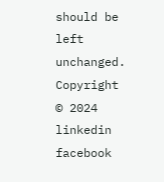should be left unchanged.
Copyright © 2024
linkedin facebook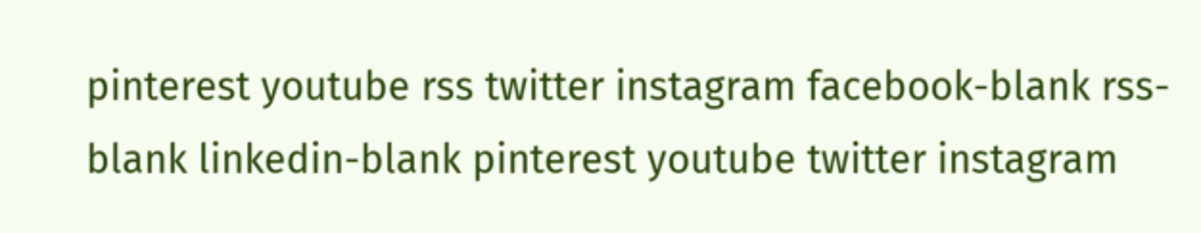pinterest youtube rss twitter instagram facebook-blank rss-blank linkedin-blank pinterest youtube twitter instagram